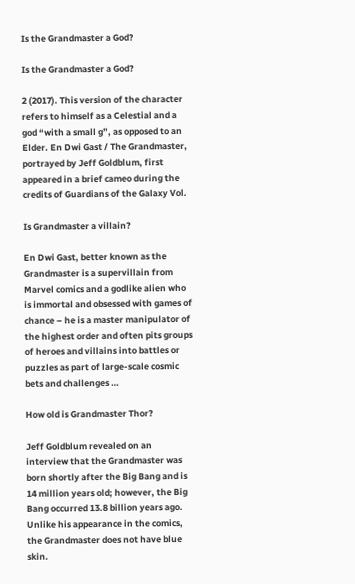Is the Grandmaster a God?

Is the Grandmaster a God?

2 (2017). This version of the character refers to himself as a Celestial and a god “with a small g”, as opposed to an Elder. En Dwi Gast / The Grandmaster, portrayed by Jeff Goldblum, first appeared in a brief cameo during the credits of Guardians of the Galaxy Vol.

Is Grandmaster a villain?

En Dwi Gast, better known as the Grandmaster is a supervillain from Marvel comics and a godlike alien who is immortal and obsessed with games of chance – he is a master manipulator of the highest order and often pits groups of heroes and villains into battles or puzzles as part of large-scale cosmic bets and challenges …

How old is Grandmaster Thor?

Jeff Goldblum revealed on an interview that the Grandmaster was born shortly after the Big Bang and is 14 million years old; however, the Big Bang occurred 13.8 billion years ago. Unlike his appearance in the comics, the Grandmaster does not have blue skin.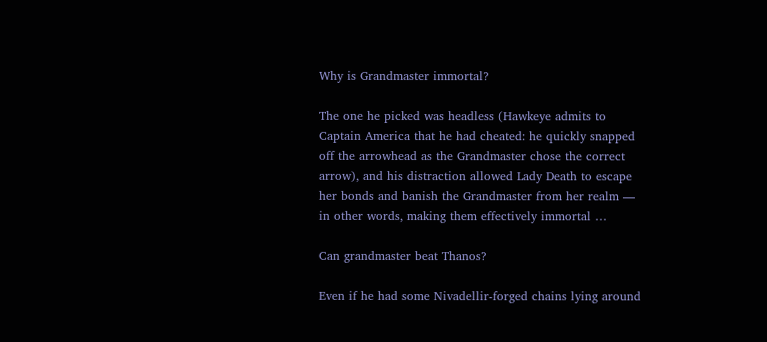Why is Grandmaster immortal?

The one he picked was headless (Hawkeye admits to Captain America that he had cheated: he quickly snapped off the arrowhead as the Grandmaster chose the correct arrow), and his distraction allowed Lady Death to escape her bonds and banish the Grandmaster from her realm — in other words, making them effectively immortal …

Can grandmaster beat Thanos?

Even if he had some Nivadellir-forged chains lying around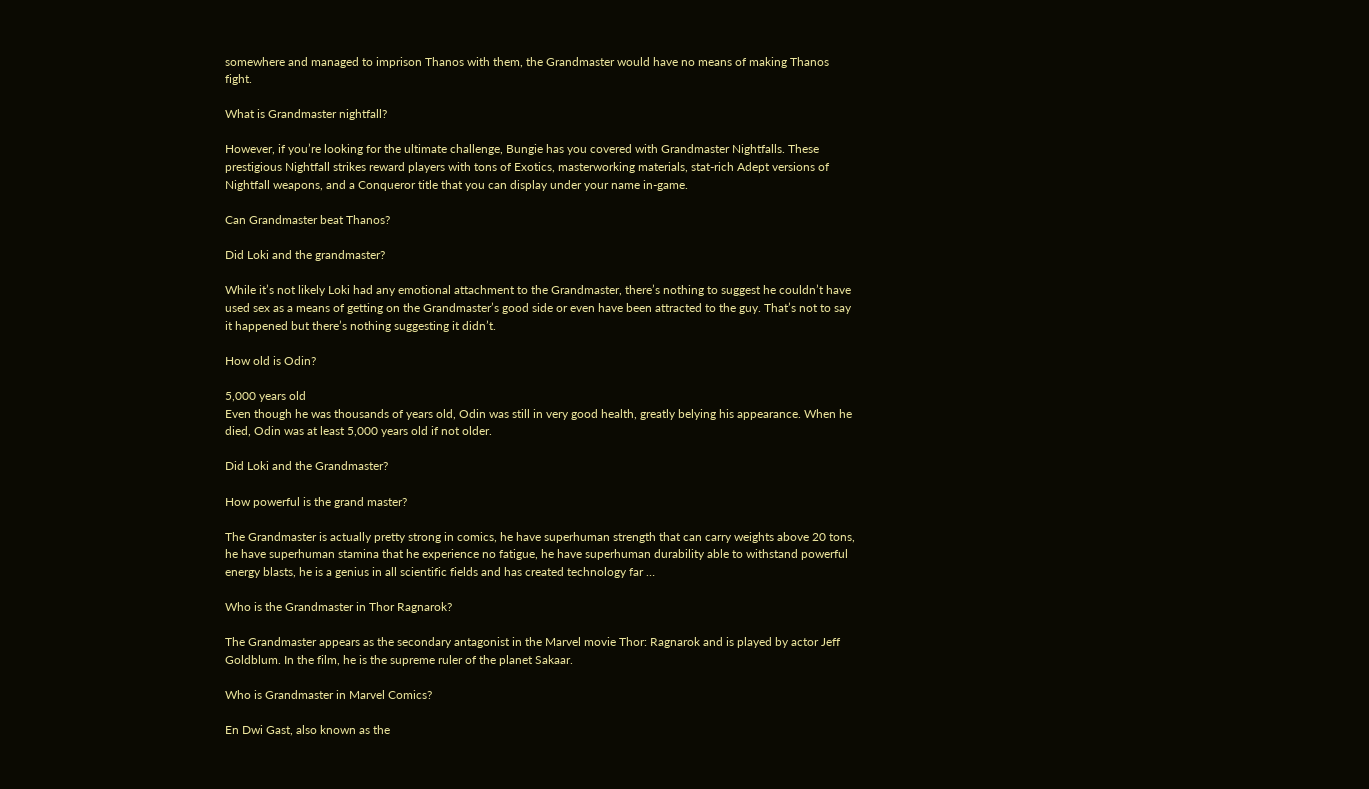somewhere and managed to imprison Thanos with them, the Grandmaster would have no means of making Thanos fight.

What is Grandmaster nightfall?

However, if you’re looking for the ultimate challenge, Bungie has you covered with Grandmaster Nightfalls. These prestigious Nightfall strikes reward players with tons of Exotics, masterworking materials, stat-rich Adept versions of Nightfall weapons, and a Conqueror title that you can display under your name in-game.

Can Grandmaster beat Thanos?

Did Loki and the grandmaster?

While it’s not likely Loki had any emotional attachment to the Grandmaster, there’s nothing to suggest he couldn’t have used sex as a means of getting on the Grandmaster’s good side or even have been attracted to the guy. That’s not to say it happened but there’s nothing suggesting it didn’t.

How old is Odin?

5,000 years old
Even though he was thousands of years old, Odin was still in very good health, greatly belying his appearance. When he died, Odin was at least 5,000 years old if not older.

Did Loki and the Grandmaster?

How powerful is the grand master?

The Grandmaster is actually pretty strong in comics, he have superhuman strength that can carry weights above 20 tons, he have superhuman stamina that he experience no fatigue, he have superhuman durability able to withstand powerful energy blasts, he is a genius in all scientific fields and has created technology far …

Who is the Grandmaster in Thor Ragnarok?

The Grandmaster appears as the secondary antagonist in the Marvel movie Thor: Ragnarok and is played by actor Jeff Goldblum. In the film, he is the supreme ruler of the planet Sakaar.

Who is Grandmaster in Marvel Comics?

En Dwi Gast, also known as the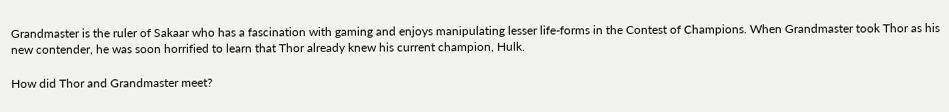Grandmaster is the ruler of Sakaar who has a fascination with gaming and enjoys manipulating lesser life-forms in the Contest of Champions. When Grandmaster took Thor as his new contender, he was soon horrified to learn that Thor already knew his current champion, Hulk.

How did Thor and Grandmaster meet?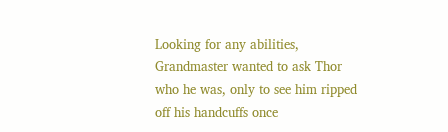Looking for any abilities, Grandmaster wanted to ask Thor who he was, only to see him ripped off his handcuffs once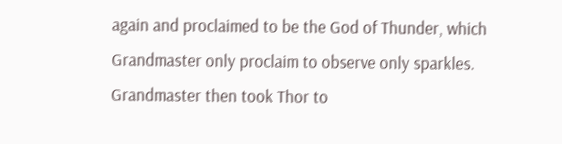again and proclaimed to be the God of Thunder, which Grandmaster only proclaim to observe only sparkles. Grandmaster then took Thor to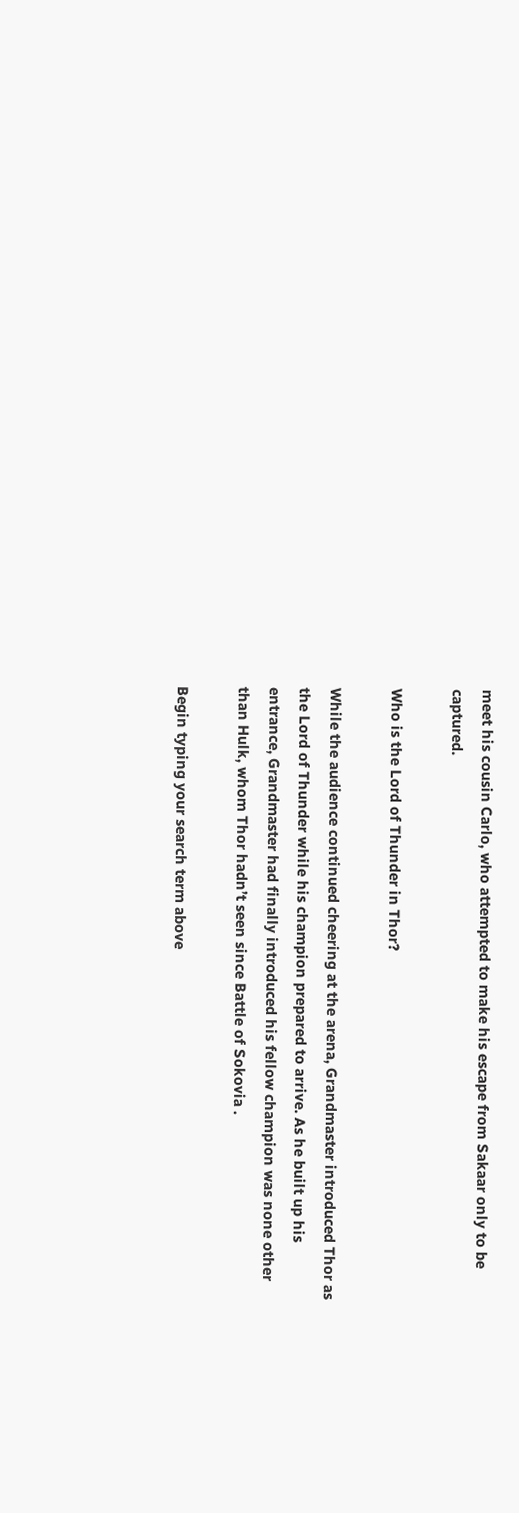meet his cousin Carlo, who attempted to make his escape from Sakaar only to be captured.

Who is the Lord of Thunder in Thor?

While the audience continued cheering at the arena, Grandmaster introduced Thor as the Lord of Thunder while his champion prepared to arrive. As he built up his entrance, Grandmaster had finally introduced his fellow champion was none other than Hulk, whom Thor hadn’t seen since Battle of Sokovia .

Begin typing your search term above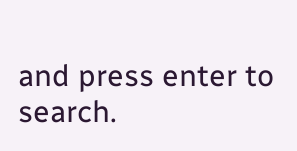and press enter to search.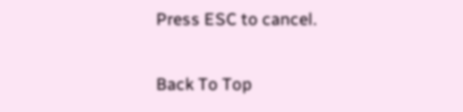Press ESC to cancel.

Back To Top